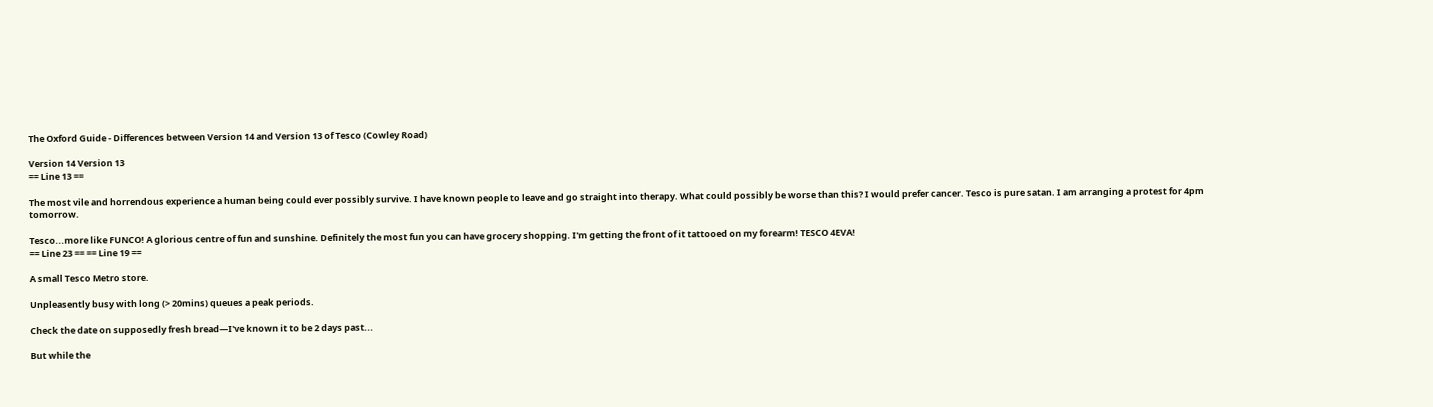The Oxford Guide - Differences between Version 14 and Version 13 of Tesco (Cowley Road)

Version 14 Version 13
== Line 13 ==

The most vile and horrendous experience a human being could ever possibly survive. I have known people to leave and go straight into therapy. What could possibly be worse than this? I would prefer cancer. Tesco is pure satan. I am arranging a protest for 4pm tomorrow.

Tesco...more like FUNCO! A glorious centre of fun and sunshine. Definitely the most fun you can have grocery shopping. I'm getting the front of it tattooed on my forearm! TESCO 4EVA!
== Line 23 == == Line 19 ==

A small Tesco Metro store.

Unpleasently busy with long (> 20mins) queues a peak periods.

Check the date on supposedly fresh bread—I've known it to be 2 days past...

But while the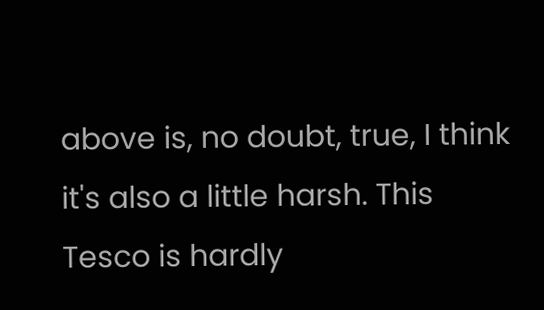above is, no doubt, true, I think it's also a little harsh. This Tesco is hardly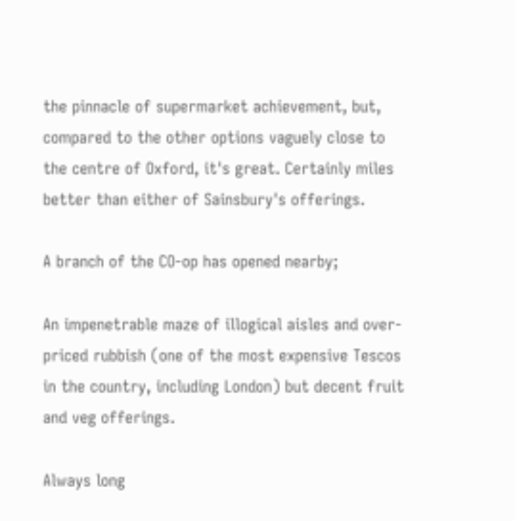the pinnacle of supermarket achievement, but, compared to the other options vaguely close to the centre of Oxford, it's great. Certainly miles better than either of Sainsbury's offerings.

A branch of the CO-op has opened nearby;

An impenetrable maze of illogical aisles and over-priced rubbish (one of the most expensive Tescos in the country, including London) but decent fruit and veg offerings.

Always long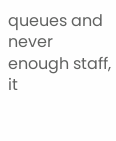queues and never enough staff, it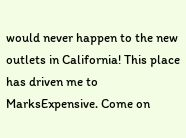would never happen to the new outlets in California! This place has driven me to MarksExpensive. Come on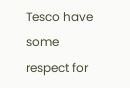Tesco have some respect for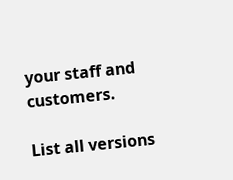your staff and customers.

List all versions